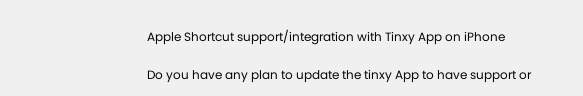Apple Shortcut support/integration with Tinxy App on iPhone

Do you have any plan to update the tinxy App to have support or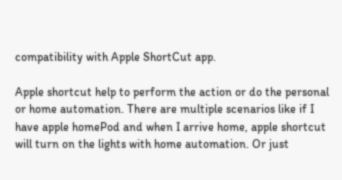compatibility with Apple ShortCut app.

Apple shortcut help to perform the action or do the personal or home automation. There are multiple scenarios like if I have apple homePod and when I arrive home, apple shortcut will turn on the lights with home automation. Or just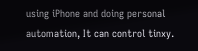using iPhone and doing personal automation, It can control tinxy.